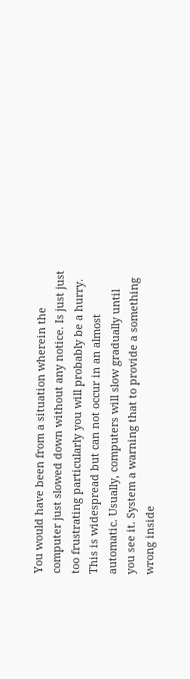You would have been from a situation wherein the computer just slowed down without any notice. Is just just too frustrating particularly you will probably be a hurry. This is widespread but can not occur in an almost automatic. Usually, computers will slow gradually until you see it. System a warning that to provide a something wrong inside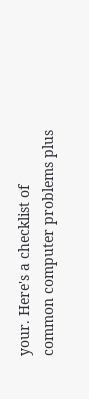your. Here's a checklist of common computer problems plus